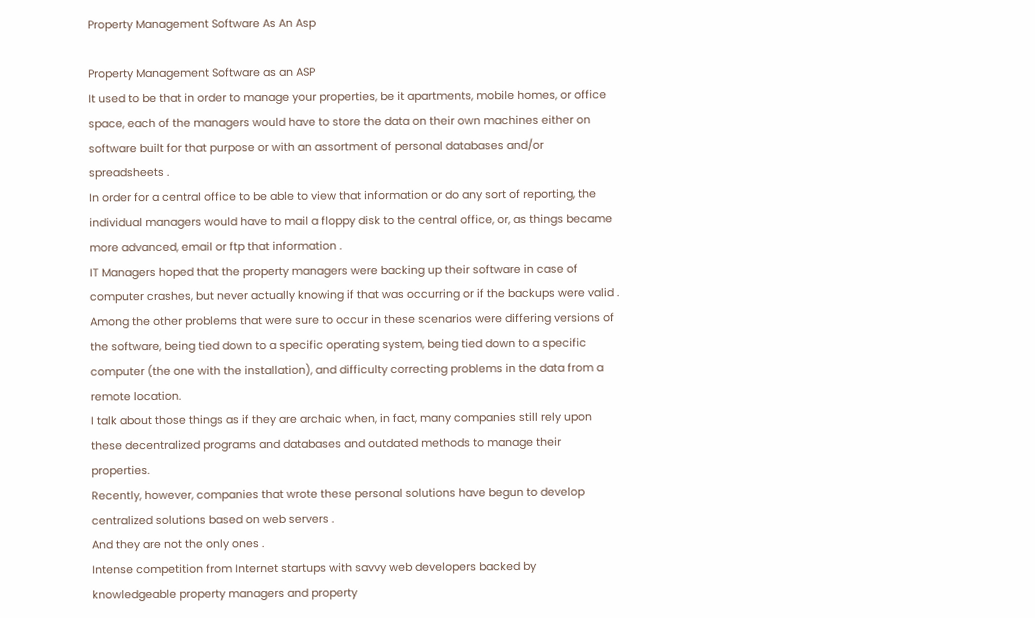Property Management Software As An Asp

Property Management Software as an ASP
It used to be that in order to manage your properties, be it apartments, mobile homes, or office space, each of the managers would have to store the data on their own machines either on software built for that purpose or with an assortment of personal databases and/or spreadsheets .
In order for a central office to be able to view that information or do any sort of reporting, the individual managers would have to mail a floppy disk to the central office, or, as things became more advanced, email or ftp that information .
IT Managers hoped that the property managers were backing up their software in case of computer crashes, but never actually knowing if that was occurring or if the backups were valid .
Among the other problems that were sure to occur in these scenarios were differing versions of the software, being tied down to a specific operating system, being tied down to a specific computer (the one with the installation), and difficulty correcting problems in the data from a remote location.
I talk about those things as if they are archaic when, in fact, many companies still rely upon these decentralized programs and databases and outdated methods to manage their properties.
Recently, however, companies that wrote these personal solutions have begun to develop centralized solutions based on web servers .
And they are not the only ones .
Intense competition from Internet startups with savvy web developers backed by knowledgeable property managers and property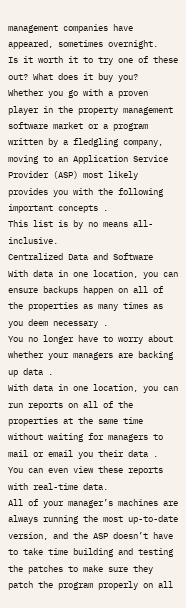management companies have appeared, sometimes overnight.
Is it worth it to try one of these out? What does it buy you?
Whether you go with a proven player in the property management software market or a program written by a fledgling company, moving to an Application Service Provider (ASP) most likely provides you with the following important concepts .
This list is by no means all-inclusive.
Centralized Data and Software
With data in one location, you can ensure backups happen on all of the properties as many times as you deem necessary .
You no longer have to worry about whether your managers are backing up data .
With data in one location, you can run reports on all of the properties at the same time without waiting for managers to mail or email you their data .
You can even view these reports with real-time data.
All of your manager’s machines are always running the most up-to-date version, and the ASP doesn’t have to take time building and testing the patches to make sure they patch the program properly on all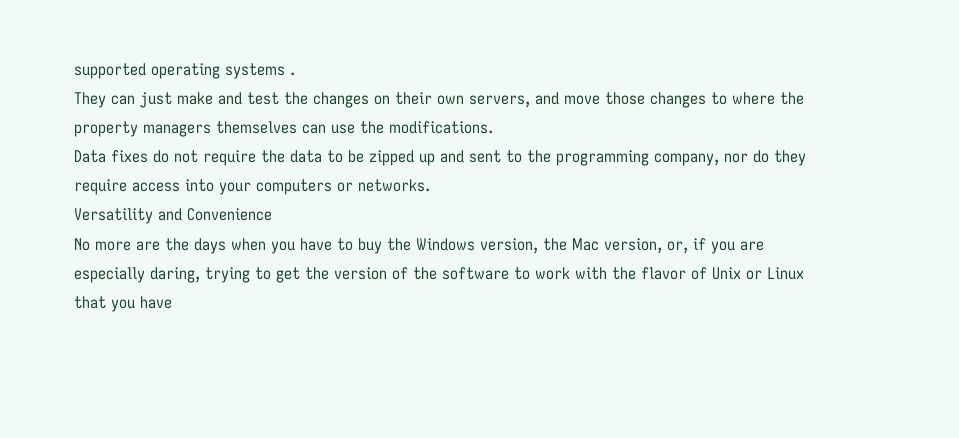supported operating systems .
They can just make and test the changes on their own servers, and move those changes to where the property managers themselves can use the modifications.
Data fixes do not require the data to be zipped up and sent to the programming company, nor do they require access into your computers or networks.
Versatility and Convenience
No more are the days when you have to buy the Windows version, the Mac version, or, if you are especially daring, trying to get the version of the software to work with the flavor of Unix or Linux that you have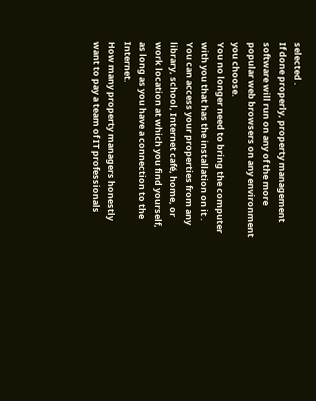selected .
If done properly, property management software will run on any of the more popular web browsers on any environment you choose.
You no longer need to bring the computer with you that has the installation on it .
You can access your properties from any library, school, Internet café, home, or work location at which you find yourself, as long as you have a connection to the Internet.
How many property managers honestly want to pay a team of IT professionals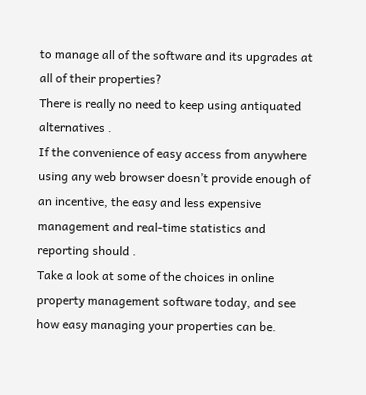to manage all of the software and its upgrades at all of their properties?
There is really no need to keep using antiquated alternatives .
If the convenience of easy access from anywhere using any web browser doesn’t provide enough of an incentive, the easy and less expensive management and real-time statistics and reporting should .
Take a look at some of the choices in online property management software today, and see how easy managing your properties can be.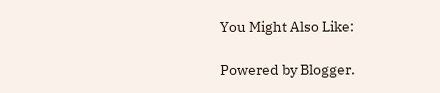You Might Also Like:

Powered by Blogger.